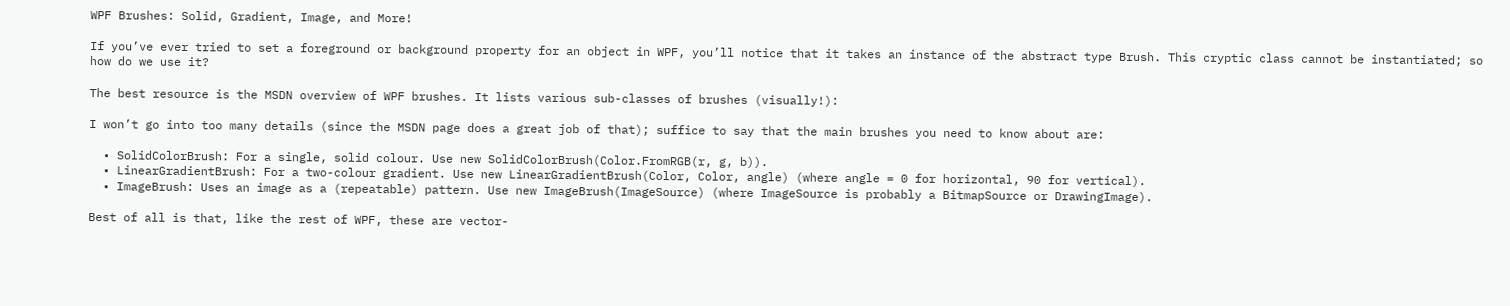WPF Brushes: Solid, Gradient, Image, and More!

If you’ve ever tried to set a foreground or background property for an object in WPF, you’ll notice that it takes an instance of the abstract type Brush. This cryptic class cannot be instantiated; so how do we use it?

The best resource is the MSDN overview of WPF brushes. It lists various sub-classes of brushes (visually!):

I won’t go into too many details (since the MSDN page does a great job of that); suffice to say that the main brushes you need to know about are:

  • SolidColorBrush: For a single, solid colour. Use new SolidColorBrush(Color.FromRGB(r, g, b)).
  • LinearGradientBrush: For a two-colour gradient. Use new LinearGradientBrush(Color, Color, angle) (where angle = 0 for horizontal, 90 for vertical).
  • ImageBrush: Uses an image as a (repeatable) pattern. Use new ImageBrush(ImageSource) (where ImageSource is probably a BitmapSource or DrawingImage).

Best of all is that, like the rest of WPF, these are vector-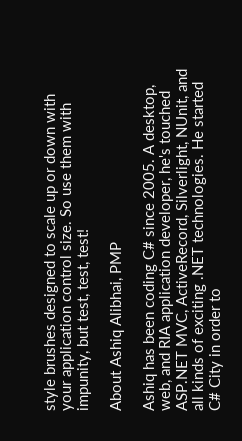style brushes designed to scale up or down with your application control size. So use them with impunity, but test, test, test!

About Ashiq Alibhai, PMP

Ashiq has been coding C# since 2005. A desktop, web, and RIA application developer, he's touched ASP.NET MVC, ActiveRecord, Silverlight, NUnit, and all kinds of exciting .NET technologies. He started C# City in order to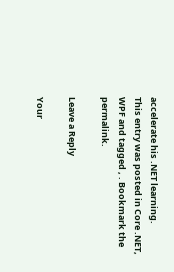accelerate his .NET learning.
This entry was posted in Core .NET, WPF and tagged , . Bookmark the permalink.

Leave a Reply

Your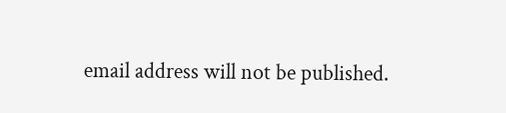email address will not be published.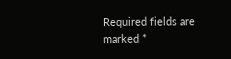Required fields are marked *